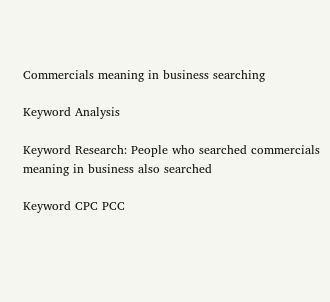Commercials meaning in business searching

Keyword Analysis

Keyword Research: People who searched commercials meaning in business also searched

Keyword CPC PCC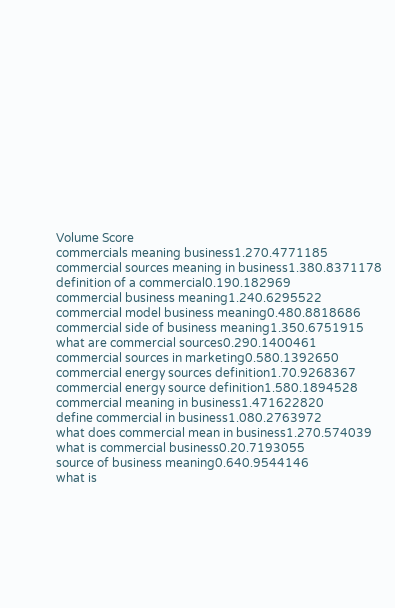Volume Score
commercials meaning business1.270.4771185
commercial sources meaning in business1.380.8371178
definition of a commercial0.190.182969
commercial business meaning1.240.6295522
commercial model business meaning0.480.8818686
commercial side of business meaning1.350.6751915
what are commercial sources0.290.1400461
commercial sources in marketing0.580.1392650
commercial energy sources definition1.70.9268367
commercial energy source definition1.580.1894528
commercial meaning in business1.471622820
define commercial in business1.080.2763972
what does commercial mean in business1.270.574039
what is commercial business0.20.7193055
source of business meaning0.640.9544146
what is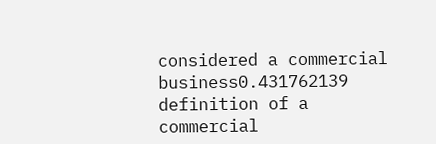considered a commercial business0.431762139
definition of a commercial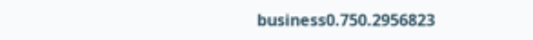business0.750.2956823